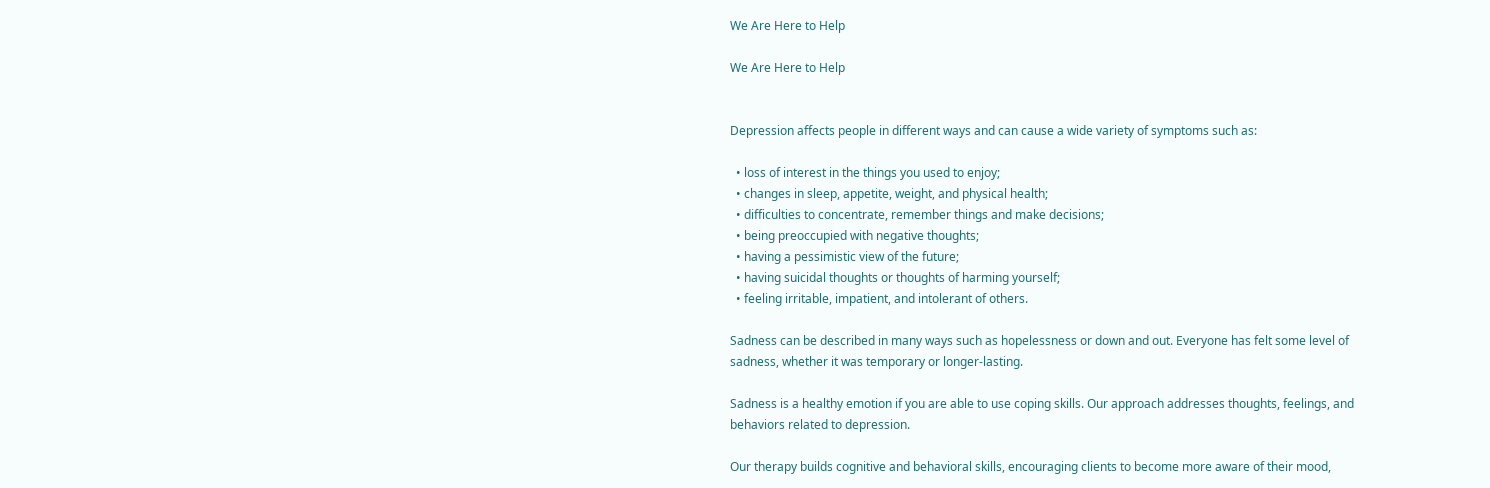We Are Here to Help

We Are Here to Help


Depression affects people in different ways and can cause a wide variety of symptoms such as:

  • loss of interest in the things you used to enjoy;
  • changes in sleep, appetite, weight, and physical health;
  • difficulties to concentrate, remember things and make decisions;
  • being preoccupied with negative thoughts;
  • having a pessimistic view of the future;
  • having suicidal thoughts or thoughts of harming yourself;
  • feeling irritable, impatient, and intolerant of others.

Sadness can be described in many ways such as hopelessness or down and out. Everyone has felt some level of sadness, whether it was temporary or longer-lasting.

Sadness is a healthy emotion if you are able to use coping skills. Our approach addresses thoughts, feelings, and behaviors related to depression.

Our therapy builds cognitive and behavioral skills, encouraging clients to become more aware of their mood,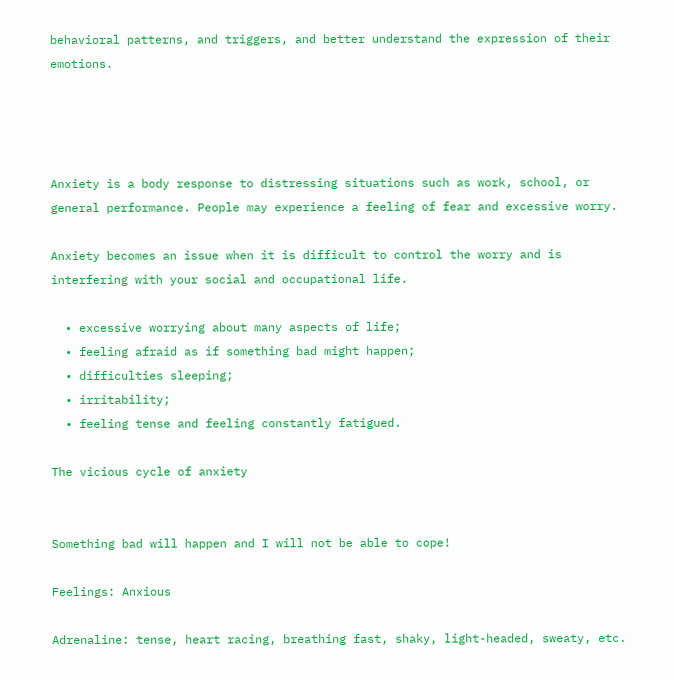behavioral patterns, and triggers, and better understand the expression of their emotions.




Anxiety is a body response to distressing situations such as work, school, or general performance. People may experience a feeling of fear and excessive worry.

Anxiety becomes an issue when it is difficult to control the worry and is interfering with your social and occupational life.

  • excessive worrying about many aspects of life;
  • feeling afraid as if something bad might happen;
  • difficulties sleeping;
  • irritability;
  • feeling tense and feeling constantly fatigued.

The vicious cycle of anxiety


Something bad will happen and I will not be able to cope!

Feelings: Anxious

Adrenaline: tense, heart racing, breathing fast, shaky, light-headed, sweaty, etc.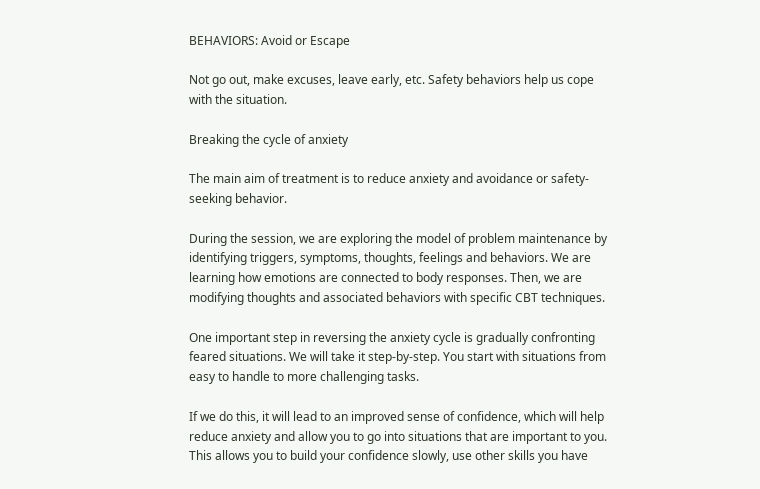BEHAVIORS: Avoid or Escape

Not go out, make excuses, leave early, etc. Safety behaviors help us cope with the situation.

Breaking the cycle of anxiety

The main aim of treatment is to reduce anxiety and avoidance or safety-seeking behavior.

During the session, we are exploring the model of problem maintenance by identifying triggers, symptoms, thoughts, feelings and behaviors. We are learning how emotions are connected to body responses. Then, we are modifying thoughts and associated behaviors with specific CBT techniques.

One important step in reversing the anxiety cycle is gradually confronting feared situations. We will take it step-by-step. You start with situations from easy to handle to more challenging tasks.

If we do this, it will lead to an improved sense of confidence, which will help reduce anxiety and allow you to go into situations that are important to you. This allows you to build your confidence slowly, use other skills you have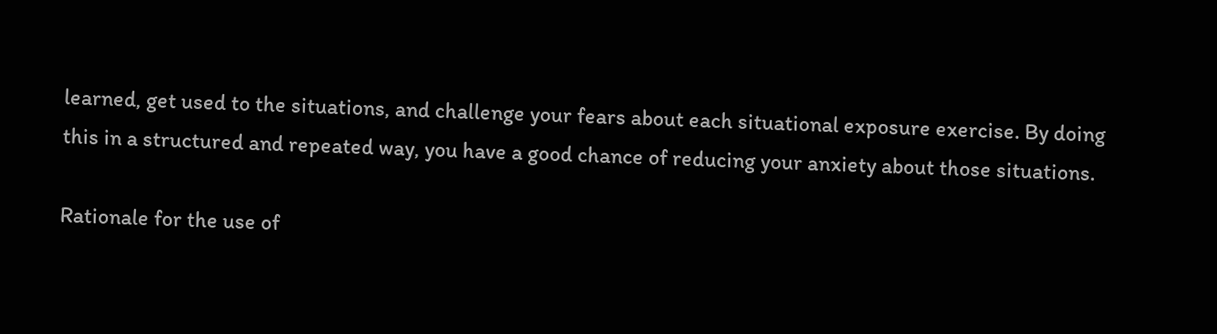learned, get used to the situations, and challenge your fears about each situational exposure exercise. By doing this in a structured and repeated way, you have a good chance of reducing your anxiety about those situations.

Rationale for the use of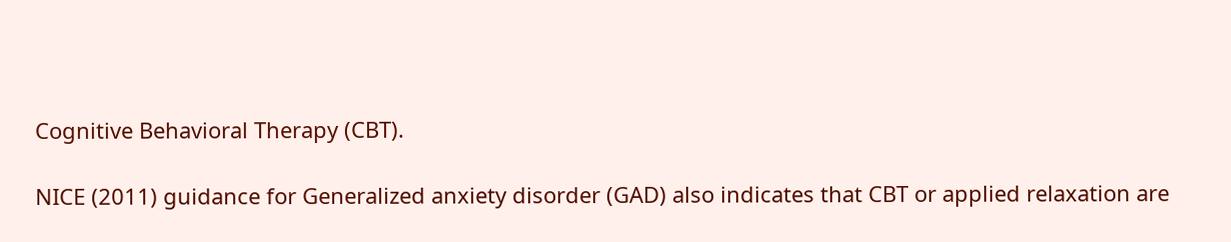Cognitive Behavioral Therapy (CBT).

NICE (2011) guidance for Generalized anxiety disorder (GAD) also indicates that CBT or applied relaxation are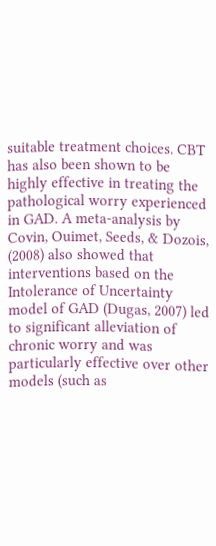suitable treatment choices. CBT has also been shown to be highly effective in treating the pathological worry experienced in GAD. A meta-analysis by Covin, Ouimet, Seeds, & Dozois, (2008) also showed that interventions based on the Intolerance of Uncertainty model of GAD (Dugas, 2007) led to significant alleviation of chronic worry and was particularly effective over other models (such as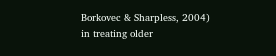Borkovec & Sharpless, 2004) in treating older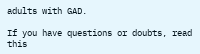adults with GAD.

If you have questions or doubts, read this